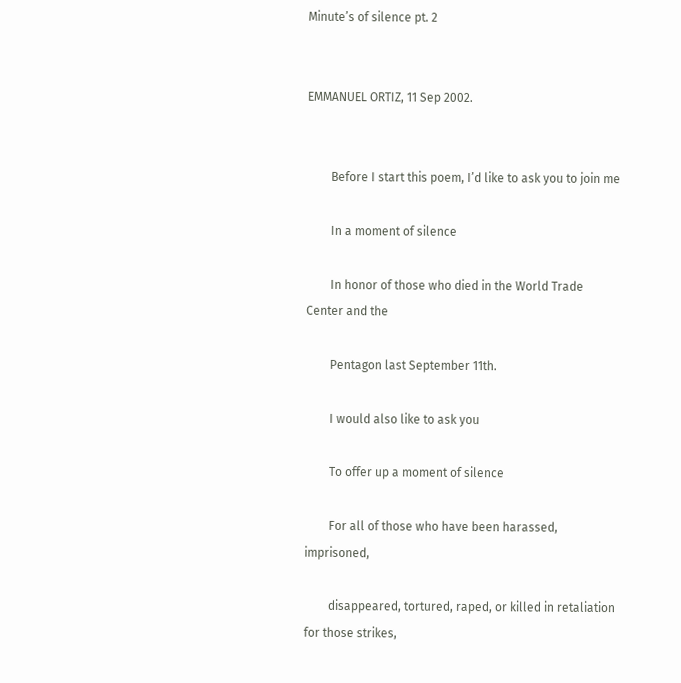Minute’s of silence pt. 2


EMMANUEL ORTIZ, 11 Sep 2002.


        Before I start this poem, I’d like to ask you to join me

        In a moment of silence

        In honor of those who died in the World Trade Center and the

        Pentagon last September 11th.

        I would also like to ask you

        To offer up a moment of silence

        For all of those who have been harassed, imprisoned,

        disappeared, tortured, raped, or killed in retaliation for those strikes,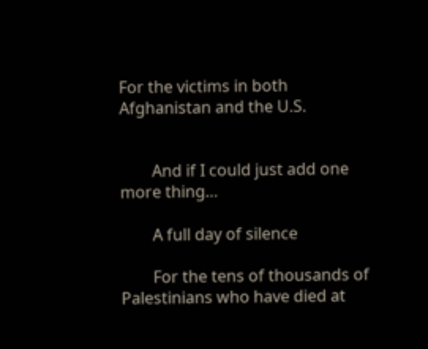For the victims in both Afghanistan and the U.S.


        And if I could just add one more thing…

        A full day of silence

        For the tens of thousands of Palestinians who have died at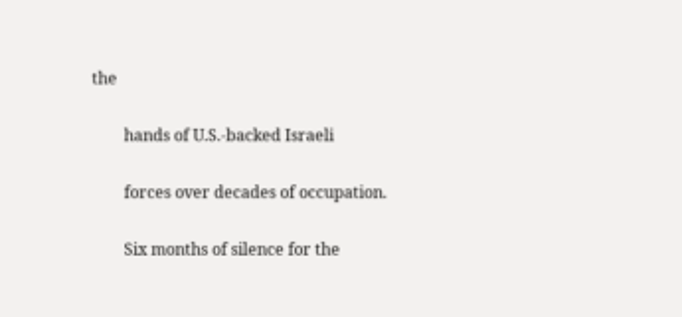the

        hands of U.S.-backed Israeli

        forces over decades of occupation.

        Six months of silence for the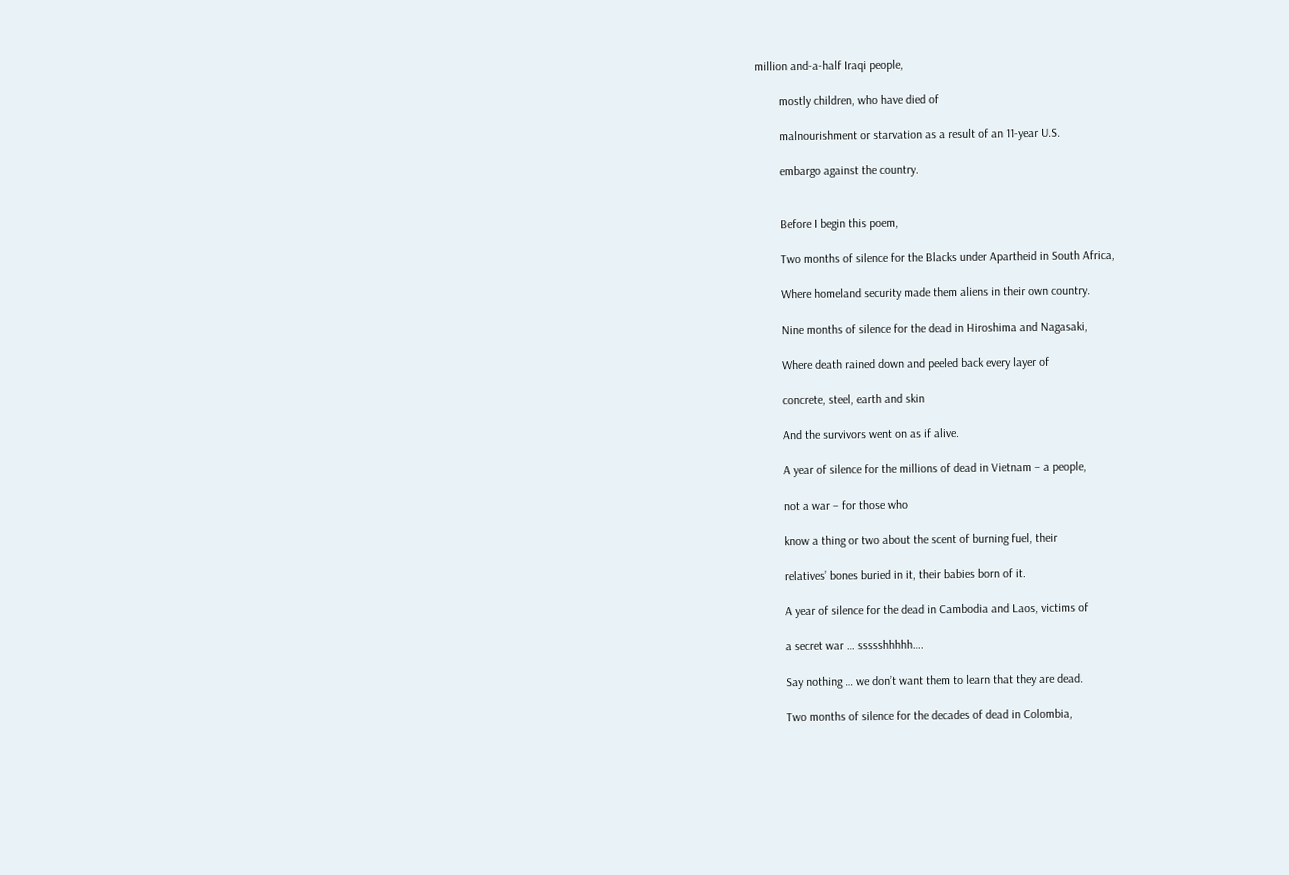million and-a-half Iraqi people,

        mostly children, who have died of

        malnourishment or starvation as a result of an 11-year U.S.

        embargo against the country.


        Before I begin this poem,

        Two months of silence for the Blacks under Apartheid in South Africa,

        Where homeland security made them aliens in their own country.

        Nine months of silence for the dead in Hiroshima and Nagasaki,

        Where death rained down and peeled back every layer of

        concrete, steel, earth and skin

        And the survivors went on as if alive.

        A year of silence for the millions of dead in Vietnam – a people,

        not a war – for those who

        know a thing or two about the scent of burning fuel, their

        relatives’ bones buried in it, their babies born of it.

        A year of silence for the dead in Cambodia and Laos, victims of

        a secret war … ssssshhhhh….

        Say nothing … we don’t want them to learn that they are dead.

        Two months of silence for the decades of dead in Colombia,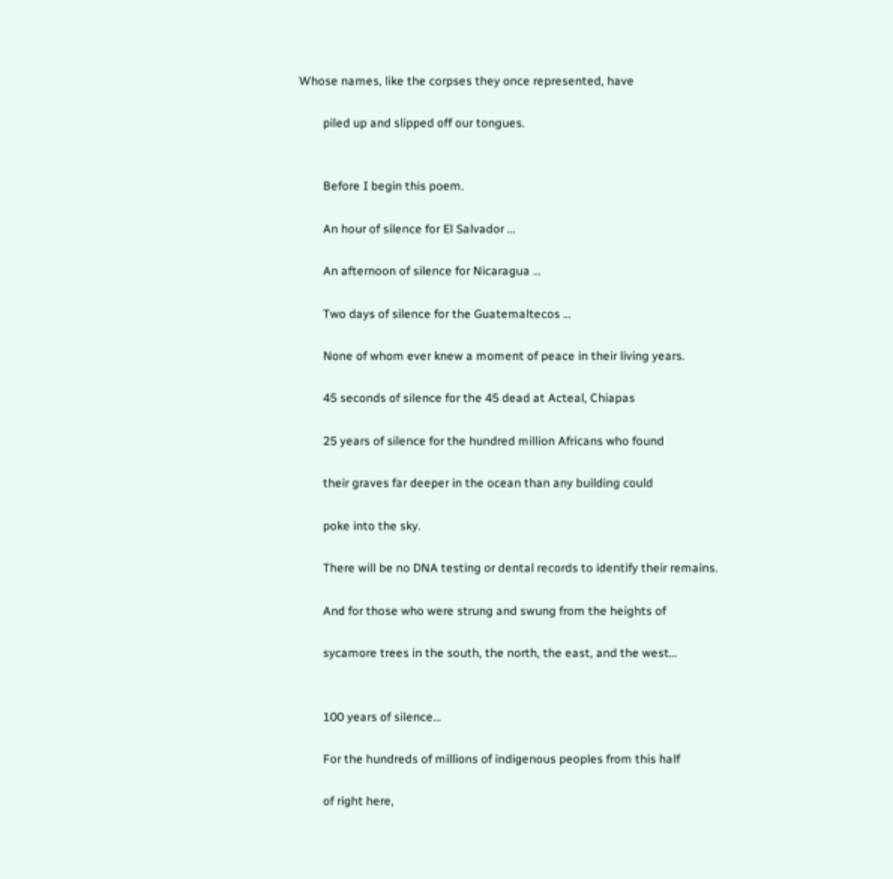Whose names, like the corpses they once represented, have

        piled up and slipped off our tongues.


        Before I begin this poem.

        An hour of silence for El Salvador …

        An afternoon of silence for Nicaragua …

        Two days of silence for the Guatemaltecos …

        None of whom ever knew a moment of peace in their living years.

        45 seconds of silence for the 45 dead at Acteal, Chiapas

        25 years of silence for the hundred million Africans who found

        their graves far deeper in the ocean than any building could

        poke into the sky.

        There will be no DNA testing or dental records to identify their remains.

        And for those who were strung and swung from the heights of

        sycamore trees in the south, the north, the east, and the west…


        100 years of silence…

        For the hundreds of millions of indigenous peoples from this half

        of right here,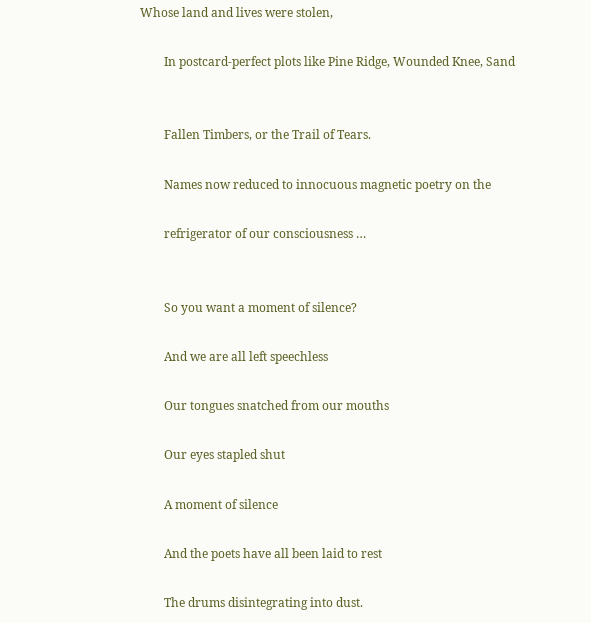Whose land and lives were stolen,

        In postcard-perfect plots like Pine Ridge, Wounded Knee, Sand


        Fallen Timbers, or the Trail of Tears.

        Names now reduced to innocuous magnetic poetry on the

        refrigerator of our consciousness …


        So you want a moment of silence?

        And we are all left speechless

        Our tongues snatched from our mouths

        Our eyes stapled shut

        A moment of silence

        And the poets have all been laid to rest

        The drums disintegrating into dust.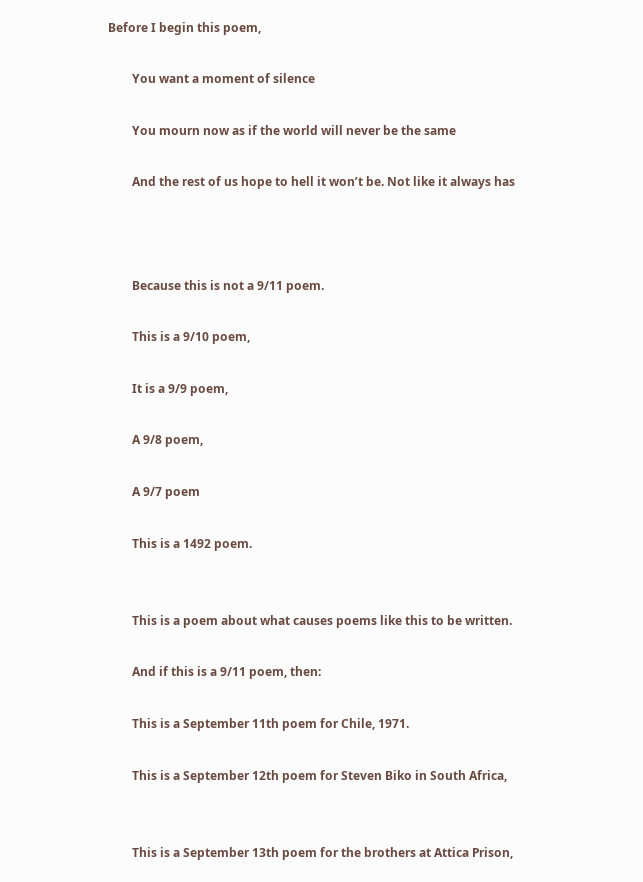Before I begin this poem,

        You want a moment of silence

        You mourn now as if the world will never be the same

        And the rest of us hope to hell it won’t be. Not like it always has



        Because this is not a 9/11 poem.

        This is a 9/10 poem,

        It is a 9/9 poem,

        A 9/8 poem,

        A 9/7 poem

        This is a 1492 poem.


        This is a poem about what causes poems like this to be written.

        And if this is a 9/11 poem, then:

        This is a September 11th poem for Chile, 1971.

        This is a September 12th poem for Steven Biko in South Africa,


        This is a September 13th poem for the brothers at Attica Prison,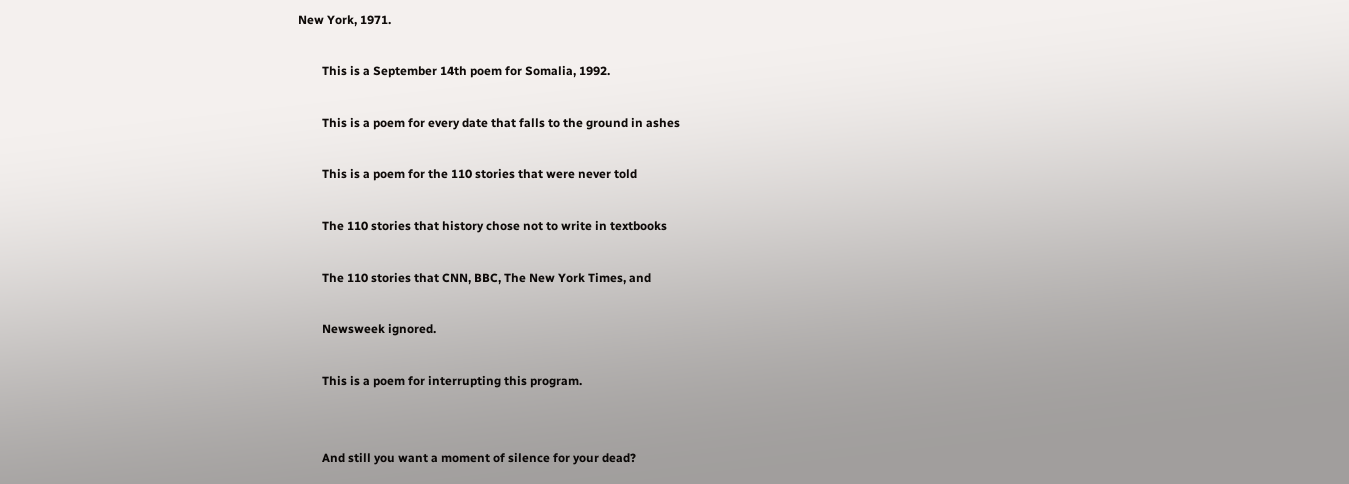New York, 1971.

        This is a September 14th poem for Somalia, 1992.

        This is a poem for every date that falls to the ground in ashes

        This is a poem for the 110 stories that were never told

        The 110 stories that history chose not to write in textbooks

        The 110 stories that CNN, BBC, The New York Times, and

        Newsweek ignored.

        This is a poem for interrupting this program.


        And still you want a moment of silence for your dead?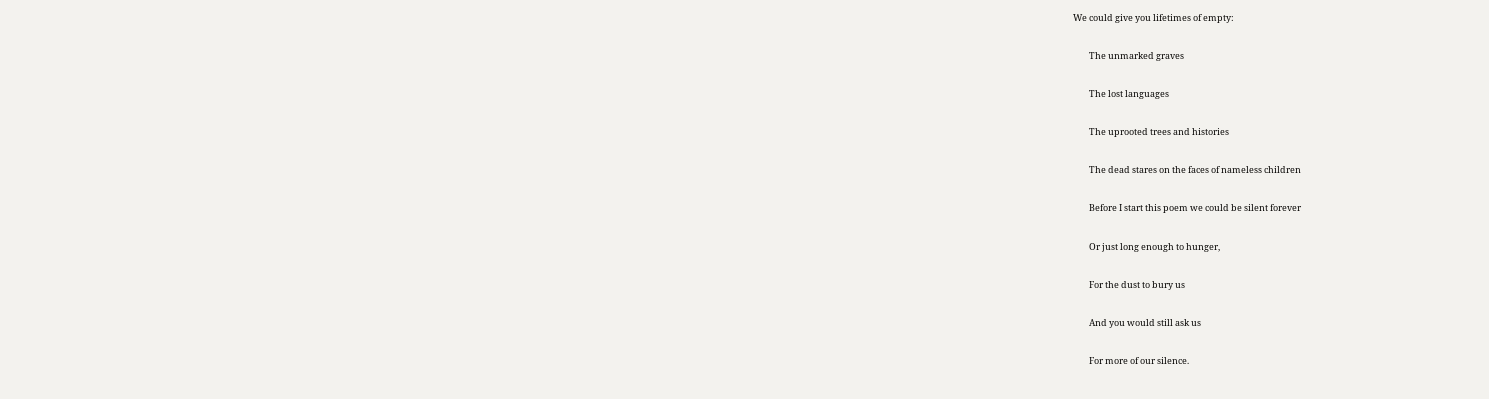We could give you lifetimes of empty:

        The unmarked graves

        The lost languages

        The uprooted trees and histories

        The dead stares on the faces of nameless children

        Before I start this poem we could be silent forever

        Or just long enough to hunger,

        For the dust to bury us

        And you would still ask us

        For more of our silence.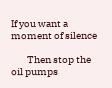If you want a moment of silence

        Then stop the oil pumps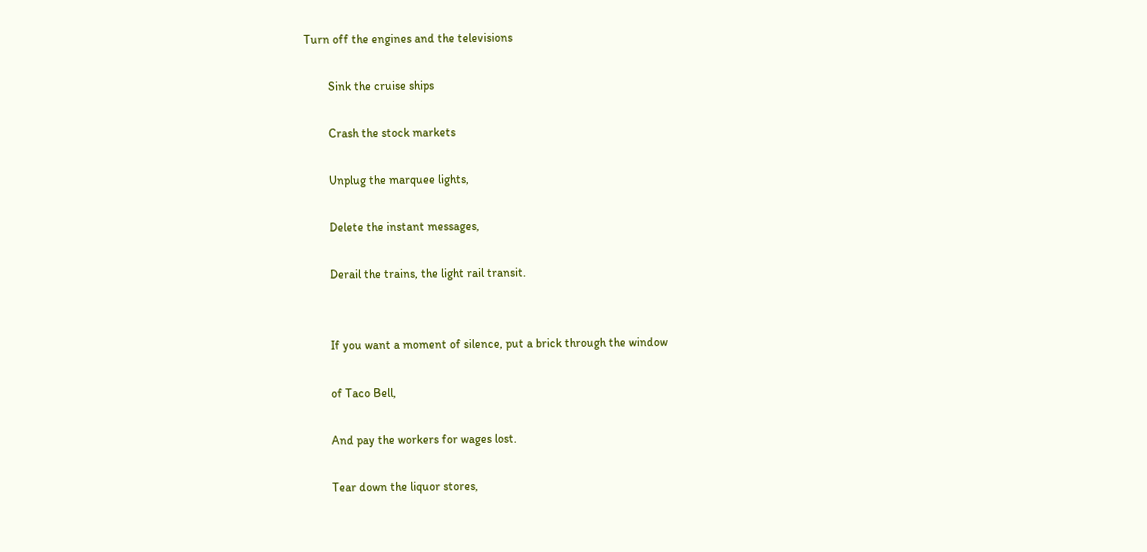Turn off the engines and the televisions

        Sink the cruise ships

        Crash the stock markets

        Unplug the marquee lights,

        Delete the instant messages,

        Derail the trains, the light rail transit.


        If you want a moment of silence, put a brick through the window

        of Taco Bell,

        And pay the workers for wages lost.

        Tear down the liquor stores,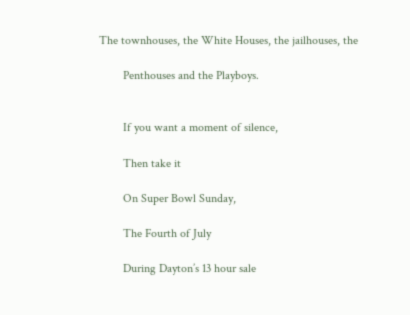The townhouses, the White Houses, the jailhouses, the

        Penthouses and the Playboys.


        If you want a moment of silence,

        Then take it

        On Super Bowl Sunday,

        The Fourth of July

        During Dayton’s 13 hour sale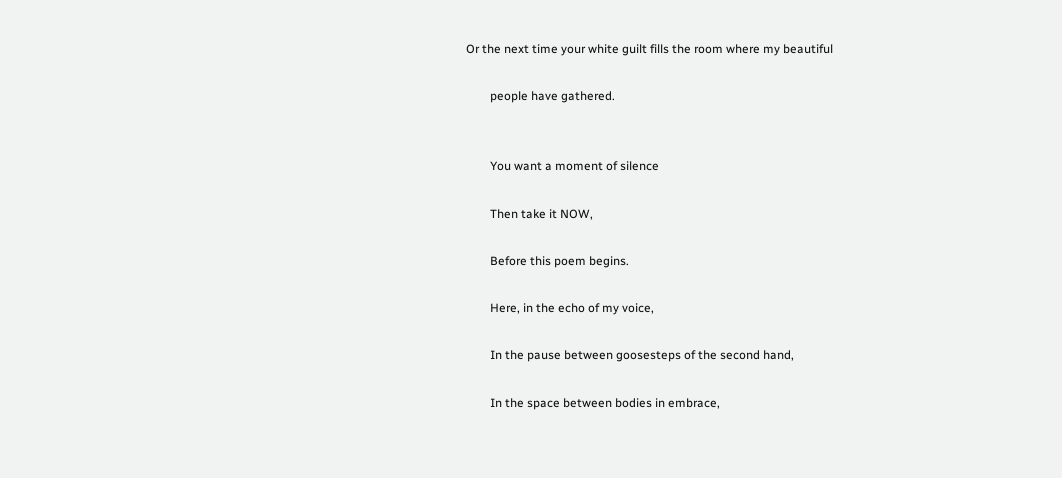Or the next time your white guilt fills the room where my beautiful

        people have gathered.


        You want a moment of silence

        Then take it NOW,

        Before this poem begins.

        Here, in the echo of my voice,

        In the pause between goosesteps of the second hand,

        In the space between bodies in embrace,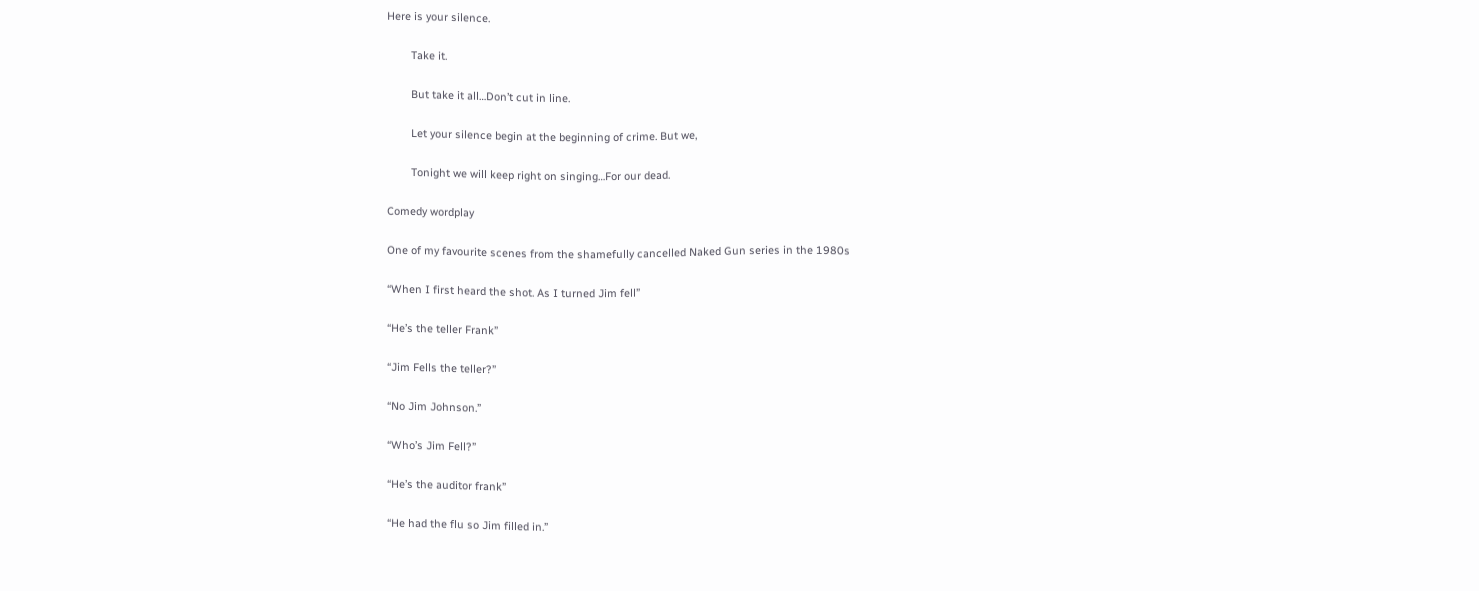Here is your silence.

        Take it.

        But take it all…Don’t cut in line.

        Let your silence begin at the beginning of crime. But we,

        Tonight we will keep right on singing…For our dead.

Comedy wordplay

One of my favourite scenes from the shamefully cancelled Naked Gun series in the 1980s

“When I first heard the shot. As I turned Jim fell”

“He’s the teller Frank”

“Jim Fells the teller?”

“No Jim Johnson.”

“Who’s Jim Fell?”

“He’s the auditor frank”

“He had the flu so Jim filled in.”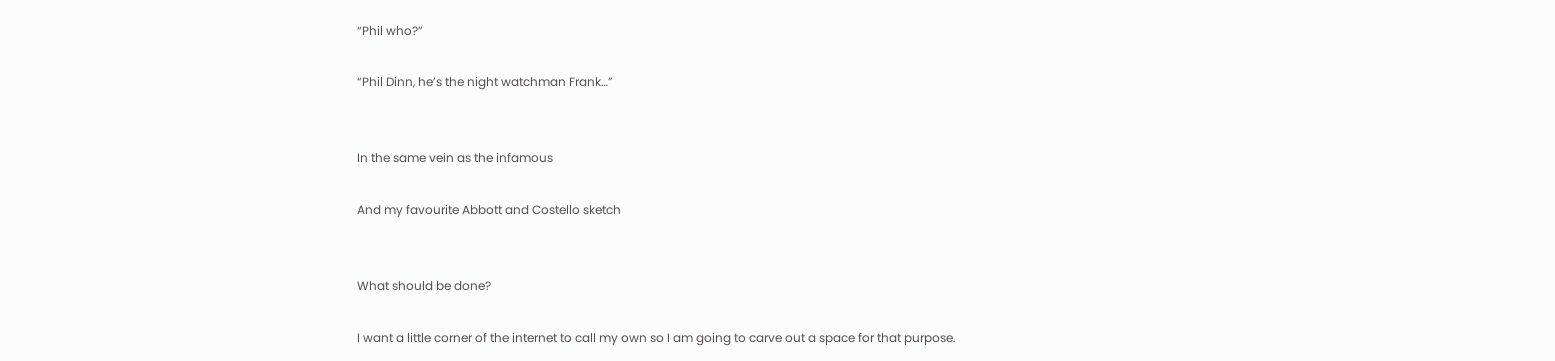“Phil who?”

“Phil Dinn, he’s the night watchman Frank…”


In the same vein as the infamous

And my favourite Abbott and Costello sketch


What should be done?

I want a little corner of the internet to call my own so I am going to carve out a space for that purpose.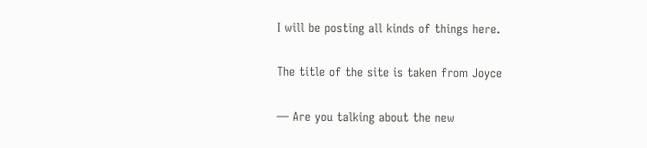I will be posting all kinds of things here.

The title of the site is taken from Joyce

— Are you talking about the new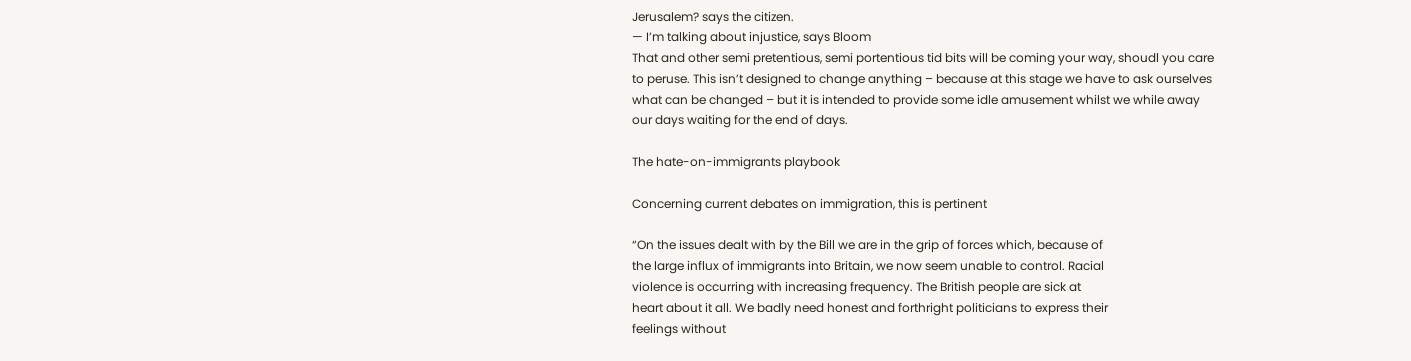Jerusalem? says the citizen.
— I’m talking about injustice, says Bloom
That and other semi pretentious, semi portentious tid bits will be coming your way, shoudl you care to peruse. This isn’t designed to change anything – because at this stage we have to ask ourselves what can be changed – but it is intended to provide some idle amusement whilst we while away our days waiting for the end of days.

The hate-on-immigrants playbook

Concerning current debates on immigration, this is pertinent

“On the issues dealt with by the Bill we are in the grip of forces which, because of
the large influx of immigrants into Britain, we now seem unable to control. Racial
violence is occurring with increasing frequency. The British people are sick at
heart about it all. We badly need honest and forthright politicians to express their
feelings without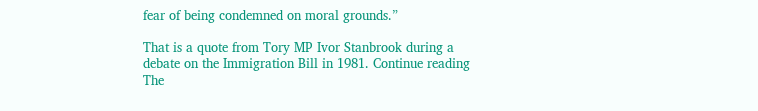fear of being condemned on moral grounds.”

That is a quote from Tory MP Ivor Stanbrook during a debate on the Immigration Bill in 1981. Continue reading The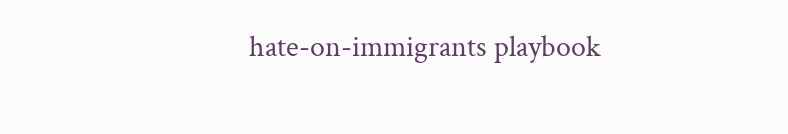hate-on-immigrants playbook